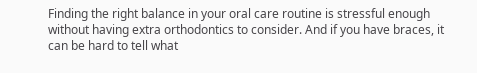Finding the right balance in your oral care routine is stressful enough without having extra orthodontics to consider. And if you have braces, it can be hard to tell what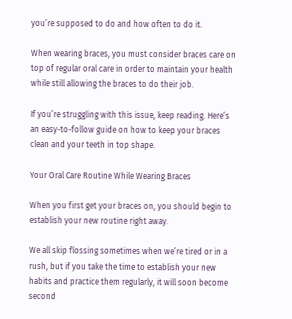you’re supposed to do and how often to do it.

When wearing braces, you must consider braces care on top of regular oral care in order to maintain your health while still allowing the braces to do their job.

If you’re struggling with this issue, keep reading. Here’s an easy-to-follow guide on how to keep your braces clean and your teeth in top shape.

Your Oral Care Routine While Wearing Braces

When you first get your braces on, you should begin to establish your new routine right away.

We all skip flossing sometimes when we’re tired or in a rush, but if you take the time to establish your new habits and practice them regularly, it will soon become second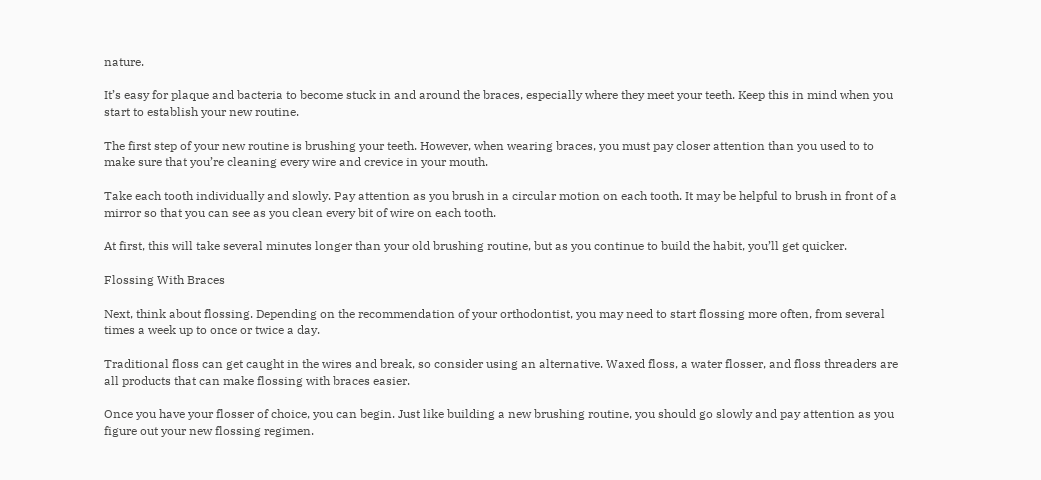nature.

It’s easy for plaque and bacteria to become stuck in and around the braces, especially where they meet your teeth. Keep this in mind when you start to establish your new routine.

The first step of your new routine is brushing your teeth. However, when wearing braces, you must pay closer attention than you used to to make sure that you’re cleaning every wire and crevice in your mouth.

Take each tooth individually and slowly. Pay attention as you brush in a circular motion on each tooth. It may be helpful to brush in front of a mirror so that you can see as you clean every bit of wire on each tooth.

At first, this will take several minutes longer than your old brushing routine, but as you continue to build the habit, you’ll get quicker.

Flossing With Braces

Next, think about flossing. Depending on the recommendation of your orthodontist, you may need to start flossing more often, from several times a week up to once or twice a day.

Traditional floss can get caught in the wires and break, so consider using an alternative. Waxed floss, a water flosser, and floss threaders are all products that can make flossing with braces easier.

Once you have your flosser of choice, you can begin. Just like building a new brushing routine, you should go slowly and pay attention as you figure out your new flossing regimen.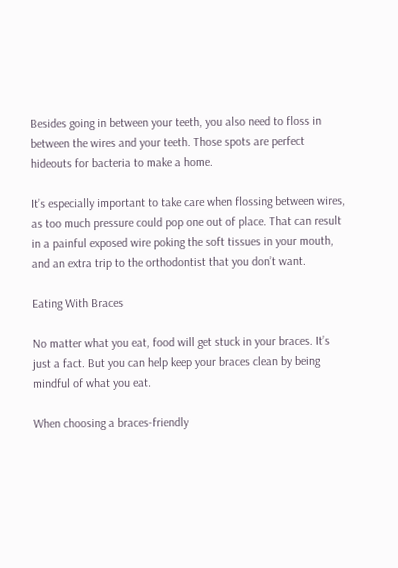Besides going in between your teeth, you also need to floss in between the wires and your teeth. Those spots are perfect hideouts for bacteria to make a home.

It’s especially important to take care when flossing between wires, as too much pressure could pop one out of place. That can result in a painful exposed wire poking the soft tissues in your mouth, and an extra trip to the orthodontist that you don’t want.

Eating With Braces

No matter what you eat, food will get stuck in your braces. It’s just a fact. But you can help keep your braces clean by being mindful of what you eat.

When choosing a braces-friendly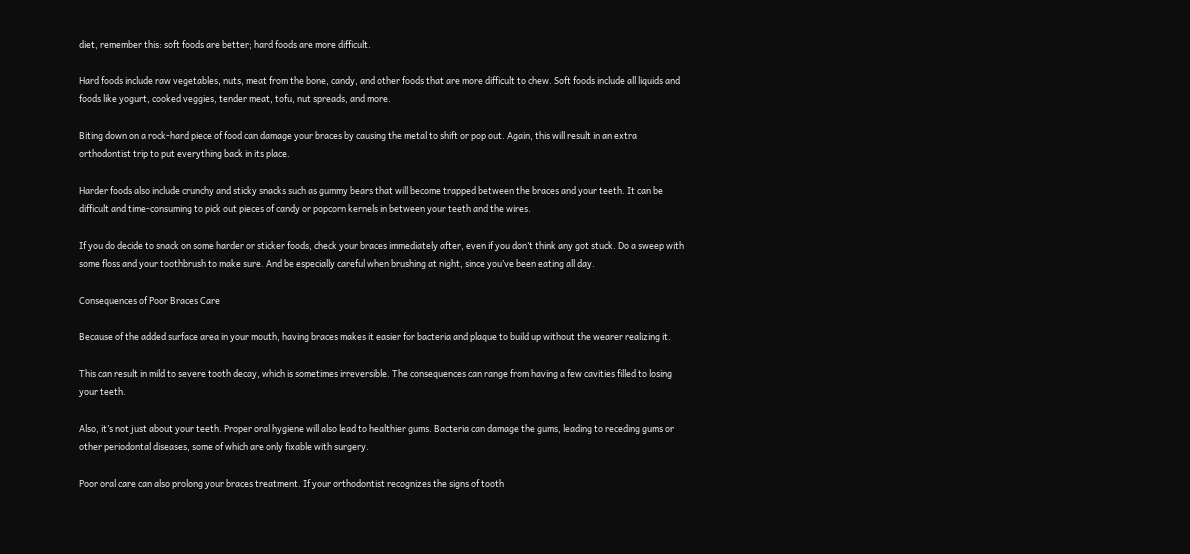diet, remember this: soft foods are better; hard foods are more difficult.

Hard foods include raw vegetables, nuts, meat from the bone, candy, and other foods that are more difficult to chew. Soft foods include all liquids and foods like yogurt, cooked veggies, tender meat, tofu, nut spreads, and more.

Biting down on a rock-hard piece of food can damage your braces by causing the metal to shift or pop out. Again, this will result in an extra orthodontist trip to put everything back in its place.

Harder foods also include crunchy and sticky snacks such as gummy bears that will become trapped between the braces and your teeth. It can be difficult and time-consuming to pick out pieces of candy or popcorn kernels in between your teeth and the wires.

If you do decide to snack on some harder or sticker foods, check your braces immediately after, even if you don’t think any got stuck. Do a sweep with some floss and your toothbrush to make sure. And be especially careful when brushing at night, since you’ve been eating all day.

Consequences of Poor Braces Care

Because of the added surface area in your mouth, having braces makes it easier for bacteria and plaque to build up without the wearer realizing it.

This can result in mild to severe tooth decay, which is sometimes irreversible. The consequences can range from having a few cavities filled to losing your teeth.

Also, it’s not just about your teeth. Proper oral hygiene will also lead to healthier gums. Bacteria can damage the gums, leading to receding gums or other periodontal diseases, some of which are only fixable with surgery.

Poor oral care can also prolong your braces treatment. If your orthodontist recognizes the signs of tooth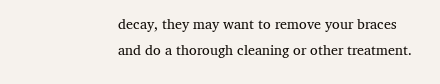decay, they may want to remove your braces and do a thorough cleaning or other treatment.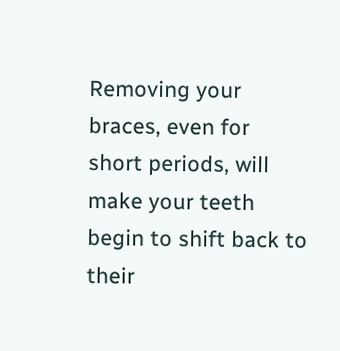Removing your braces, even for short periods, will make your teeth begin to shift back to their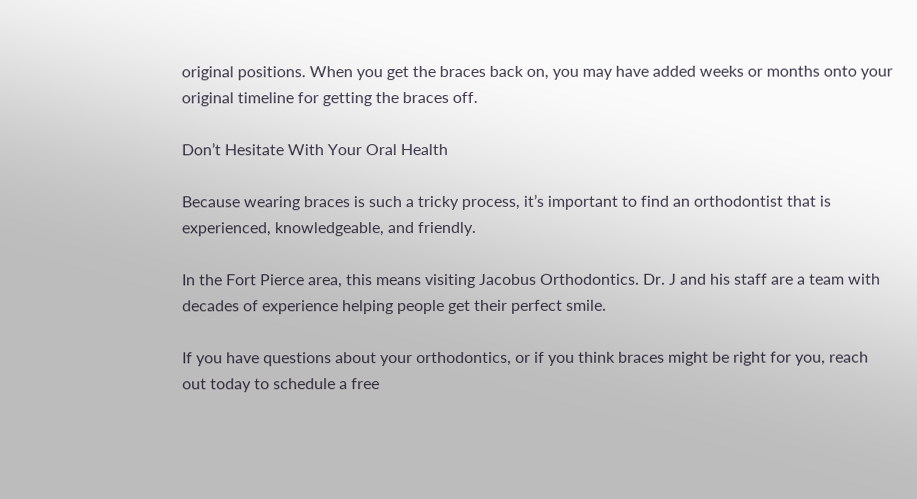original positions. When you get the braces back on, you may have added weeks or months onto your original timeline for getting the braces off.

Don’t Hesitate With Your Oral Health

Because wearing braces is such a tricky process, it’s important to find an orthodontist that is experienced, knowledgeable, and friendly.

In the Fort Pierce area, this means visiting Jacobus Orthodontics. Dr. J and his staff are a team with decades of experience helping people get their perfect smile.

If you have questions about your orthodontics, or if you think braces might be right for you, reach out today to schedule a free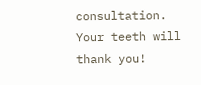consultation. Your teeth will thank you!